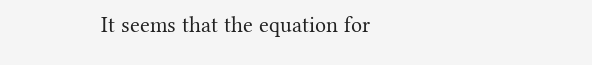It seems that the equation for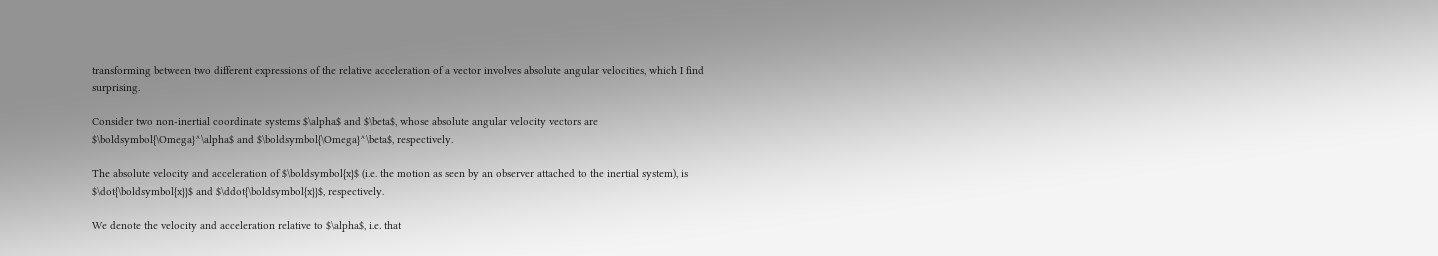transforming between two different expressions of the relative acceleration of a vector involves absolute angular velocities, which I find surprising.

Consider two non-inertial coordinate systems $\alpha$ and $\beta$, whose absolute angular velocity vectors are $\boldsymbol{\Omega}^\alpha$ and $\boldsymbol{\Omega}^\beta$, respectively.

The absolute velocity and acceleration of $\boldsymbol{x}$ (i.e. the motion as seen by an observer attached to the inertial system), is $\dot{\boldsymbol{x}}$ and $\ddot{\boldsymbol{x}}$, respectively.

We denote the velocity and acceleration relative to $\alpha$, i.e. that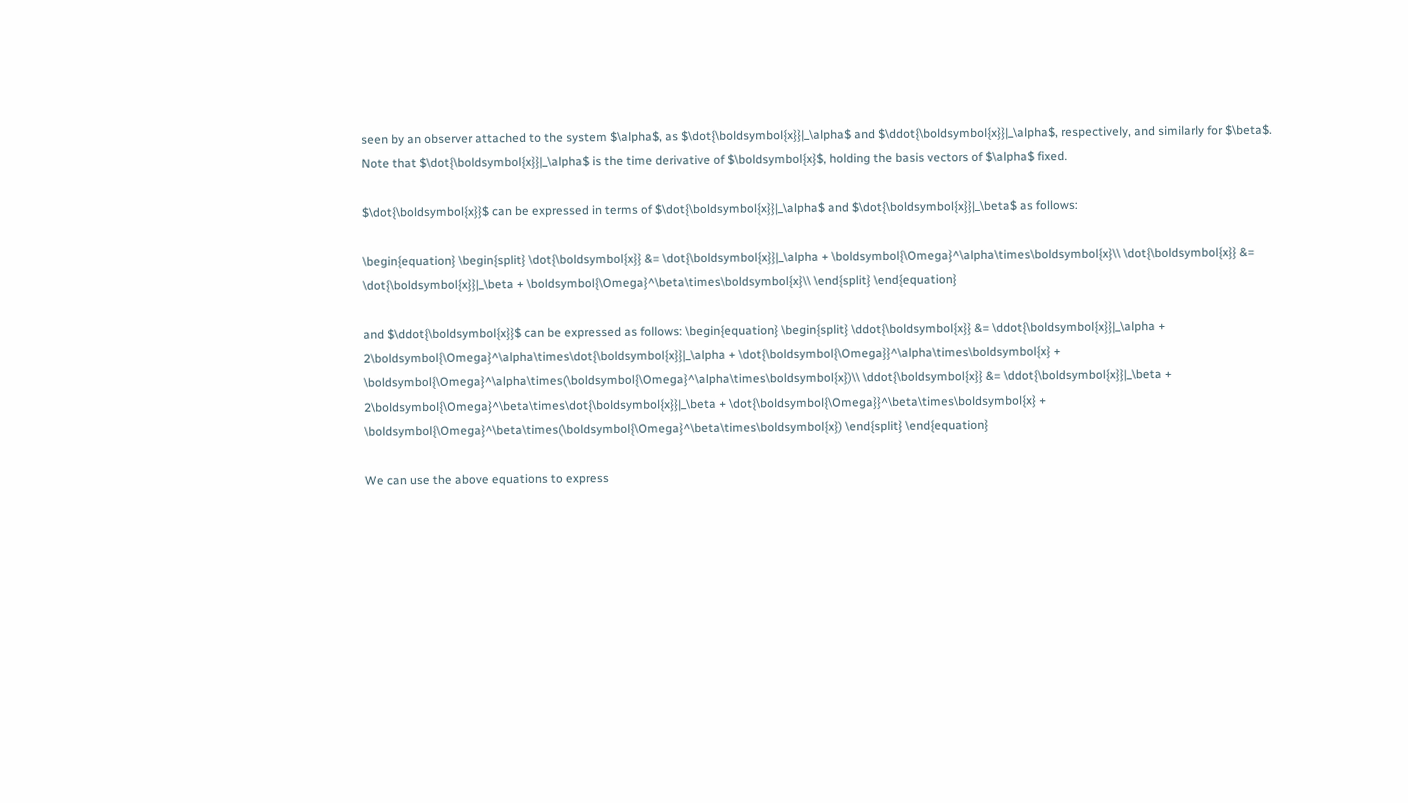seen by an observer attached to the system $\alpha$, as $\dot{\boldsymbol{x}}|_\alpha$ and $\ddot{\boldsymbol{x}}|_\alpha$, respectively, and similarly for $\beta$. Note that $\dot{\boldsymbol{x}}|_\alpha$ is the time derivative of $\boldsymbol{x}$, holding the basis vectors of $\alpha$ fixed.

$\dot{\boldsymbol{x}}$ can be expressed in terms of $\dot{\boldsymbol{x}}|_\alpha$ and $\dot{\boldsymbol{x}}|_\beta$ as follows:

\begin{equation} \begin{split} \dot{\boldsymbol{x}} &= \dot{\boldsymbol{x}}|_\alpha + \boldsymbol{\Omega}^\alpha\times\boldsymbol{x}\\ \dot{\boldsymbol{x}} &= \dot{\boldsymbol{x}}|_\beta + \boldsymbol{\Omega}^\beta\times\boldsymbol{x}\\ \end{split} \end{equation}

and $\ddot{\boldsymbol{x}}$ can be expressed as follows: \begin{equation} \begin{split} \ddot{\boldsymbol{x}} &= \ddot{\boldsymbol{x}}|_\alpha + 2\boldsymbol{\Omega}^\alpha\times\dot{\boldsymbol{x}}|_\alpha + \dot{\boldsymbol{\Omega}}^\alpha\times\boldsymbol{x} + \boldsymbol{\Omega}^\alpha\times(\boldsymbol{\Omega}^\alpha\times\boldsymbol{x})\\ \ddot{\boldsymbol{x}} &= \ddot{\boldsymbol{x}}|_\beta + 2\boldsymbol{\Omega}^\beta\times\dot{\boldsymbol{x}}|_\beta + \dot{\boldsymbol{\Omega}}^\beta\times\boldsymbol{x} + \boldsymbol{\Omega}^\beta\times(\boldsymbol{\Omega}^\beta\times\boldsymbol{x}) \end{split} \end{equation}

We can use the above equations to express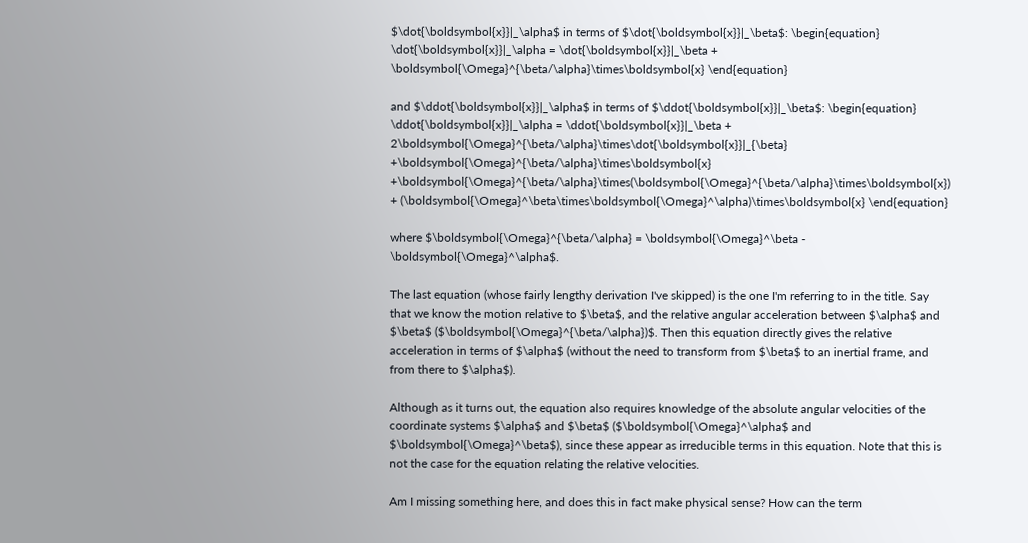$\dot{\boldsymbol{x}}|_\alpha$ in terms of $\dot{\boldsymbol{x}}|_\beta$: \begin{equation} \dot{\boldsymbol{x}}|_\alpha = \dot{\boldsymbol{x}}|_\beta + \boldsymbol{\Omega}^{\beta/\alpha}\times\boldsymbol{x} \end{equation}

and $\ddot{\boldsymbol{x}}|_\alpha$ in terms of $\ddot{\boldsymbol{x}}|_\beta$: \begin{equation} \ddot{\boldsymbol{x}}|_\alpha = \ddot{\boldsymbol{x}}|_\beta + 2\boldsymbol{\Omega}^{\beta/\alpha}\times\dot{\boldsymbol{x}}|_{\beta} +\boldsymbol{\Omega}^{\beta/\alpha}\times\boldsymbol{x} +\boldsymbol{\Omega}^{\beta/\alpha}\times(\boldsymbol{\Omega}^{\beta/\alpha}\times\boldsymbol{x}) + (\boldsymbol{\Omega}^\beta\times\boldsymbol{\Omega}^\alpha)\times\boldsymbol{x} \end{equation}

where $\boldsymbol{\Omega}^{\beta/\alpha} = \boldsymbol{\Omega}^\beta - \boldsymbol{\Omega}^\alpha$.

The last equation (whose fairly lengthy derivation I've skipped) is the one I'm referring to in the title. Say that we know the motion relative to $\beta$, and the relative angular acceleration between $\alpha$ and $\beta$ ($\boldsymbol{\Omega}^{\beta/\alpha})$. Then this equation directly gives the relative acceleration in terms of $\alpha$ (without the need to transform from $\beta$ to an inertial frame, and from there to $\alpha$).

Although as it turns out, the equation also requires knowledge of the absolute angular velocities of the coordinate systems $\alpha$ and $\beta$ ($\boldsymbol{\Omega}^\alpha$ and $\boldsymbol{\Omega}^\beta$), since these appear as irreducible terms in this equation. Note that this is not the case for the equation relating the relative velocities.

Am I missing something here, and does this in fact make physical sense? How can the term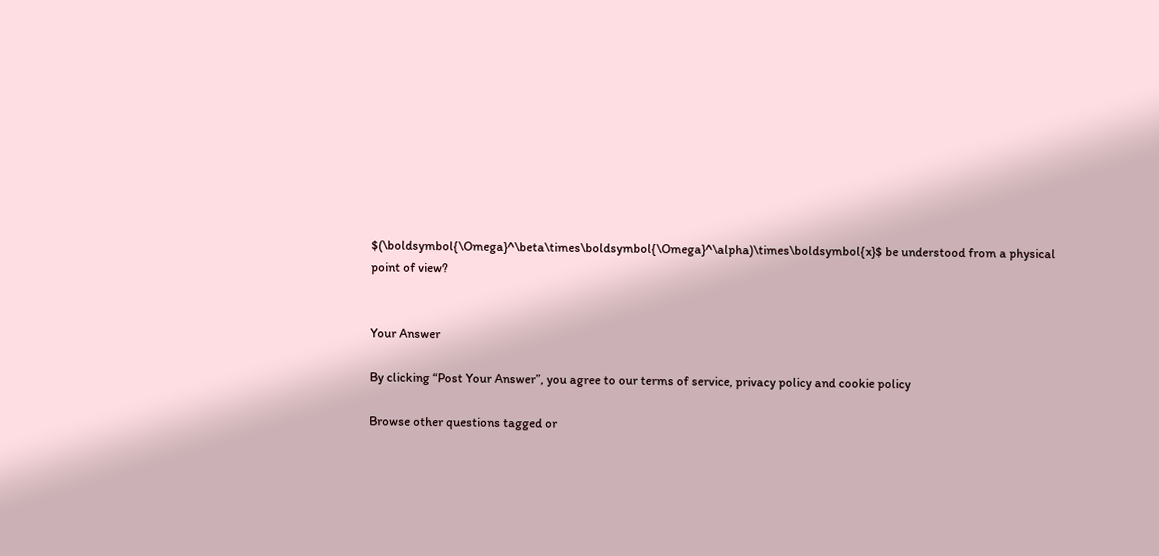$(\boldsymbol{\Omega}^\beta\times\boldsymbol{\Omega}^\alpha)\times\boldsymbol{x}$ be understood from a physical point of view?


Your Answer

By clicking “Post Your Answer”, you agree to our terms of service, privacy policy and cookie policy

Browse other questions tagged or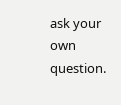ask your own question.